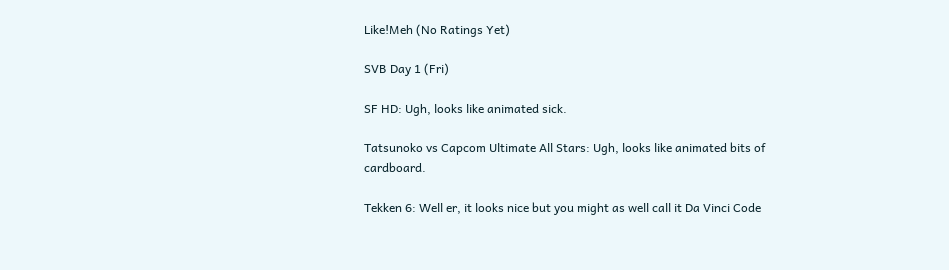Like!Meh (No Ratings Yet)

SVB Day 1 (Fri)

SF HD: Ugh, looks like animated sick.

Tatsunoko vs Capcom Ultimate All Stars: Ugh, looks like animated bits of cardboard.

Tekken 6: Well er, it looks nice but you might as well call it Da Vinci Code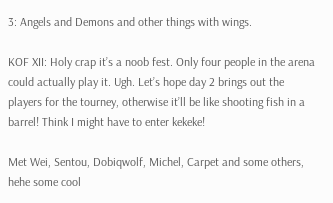3: Angels and Demons and other things with wings.

KOF XII: Holy crap it’s a noob fest. Only four people in the arena could actually play it. Ugh. Let’s hope day 2 brings out the players for the tourney, otherwise it’ll be like shooting fish in a barrel! Think I might have to enter kekeke!

Met Wei, Sentou, Dobiqwolf, Michel, Carpet and some others, hehe some cool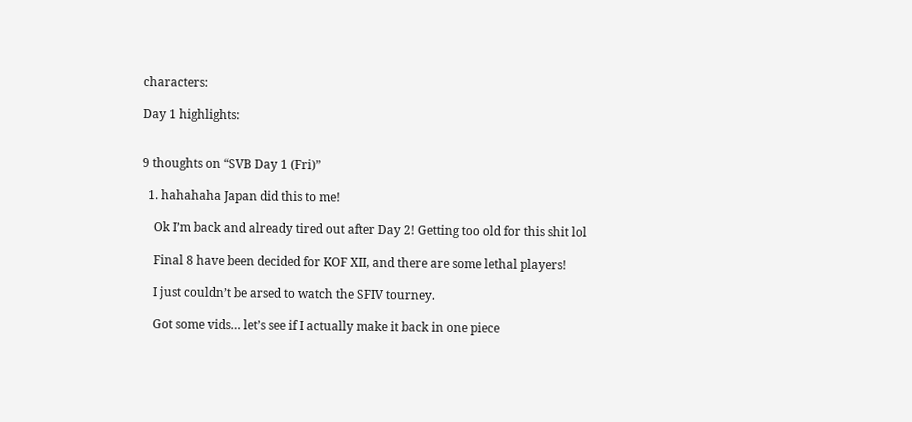characters:

Day 1 highlights:


9 thoughts on “SVB Day 1 (Fri)”

  1. hahahaha Japan did this to me!

    Ok I’m back and already tired out after Day 2! Getting too old for this shit lol

    Final 8 have been decided for KOF XII, and there are some lethal players!

    I just couldn’t be arsed to watch the SFIV tourney.

    Got some vids… let’s see if I actually make it back in one piece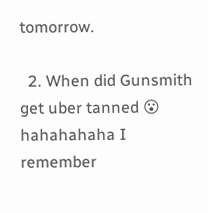tomorrow.

  2. When did Gunsmith get uber tanned 😮 hahahahaha I remember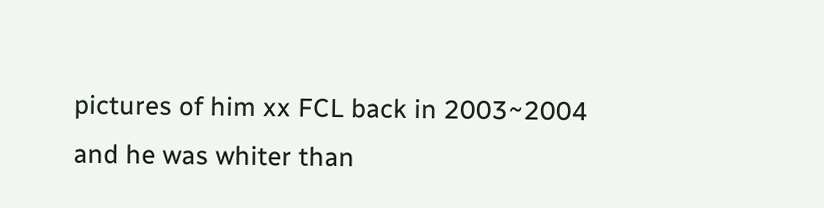pictures of him xx FCL back in 2003~2004 and he was whiter than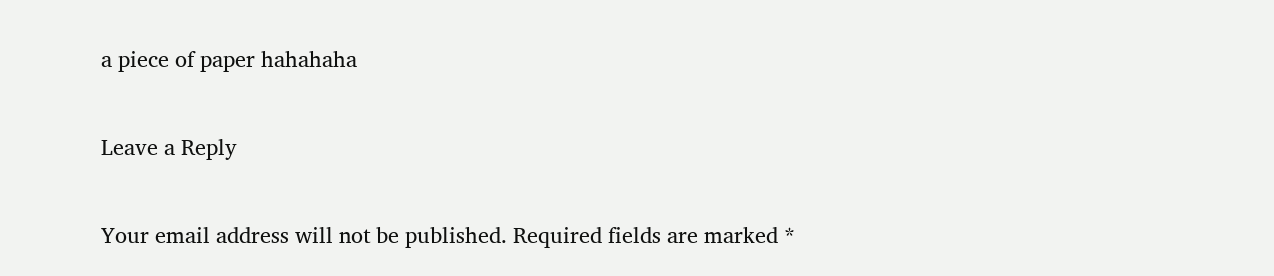a piece of paper hahahaha

Leave a Reply

Your email address will not be published. Required fields are marked *